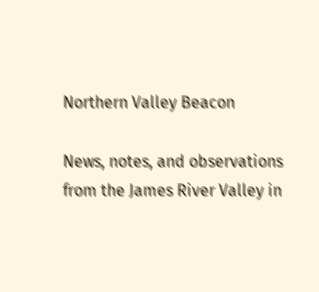Northern Valley Beacon

News, notes, and observations from the James River Valley in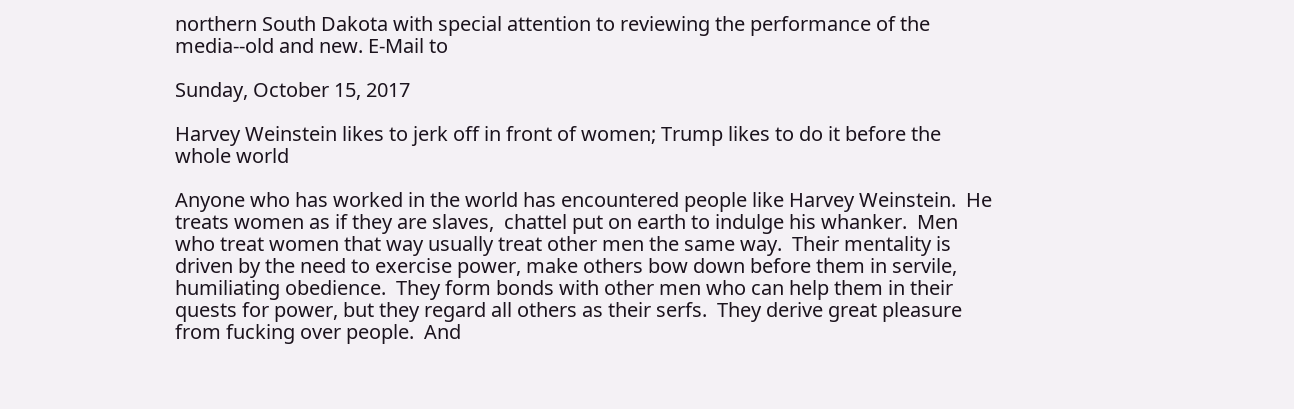northern South Dakota with special attention to reviewing the performance of the media--old and new. E-Mail to

Sunday, October 15, 2017

Harvey Weinstein likes to jerk off in front of women; Trump likes to do it before the whole world

Anyone who has worked in the world has encountered people like Harvey Weinstein.  He treats women as if they are slaves,  chattel put on earth to indulge his whanker.  Men who treat women that way usually treat other men the same way.  Their mentality is driven by the need to exercise power, make others bow down before them in servile, humiliating obedience.  They form bonds with other men who can help them in their quests for power, but they regard all others as their serfs.  They derive great pleasure from fucking over people.  And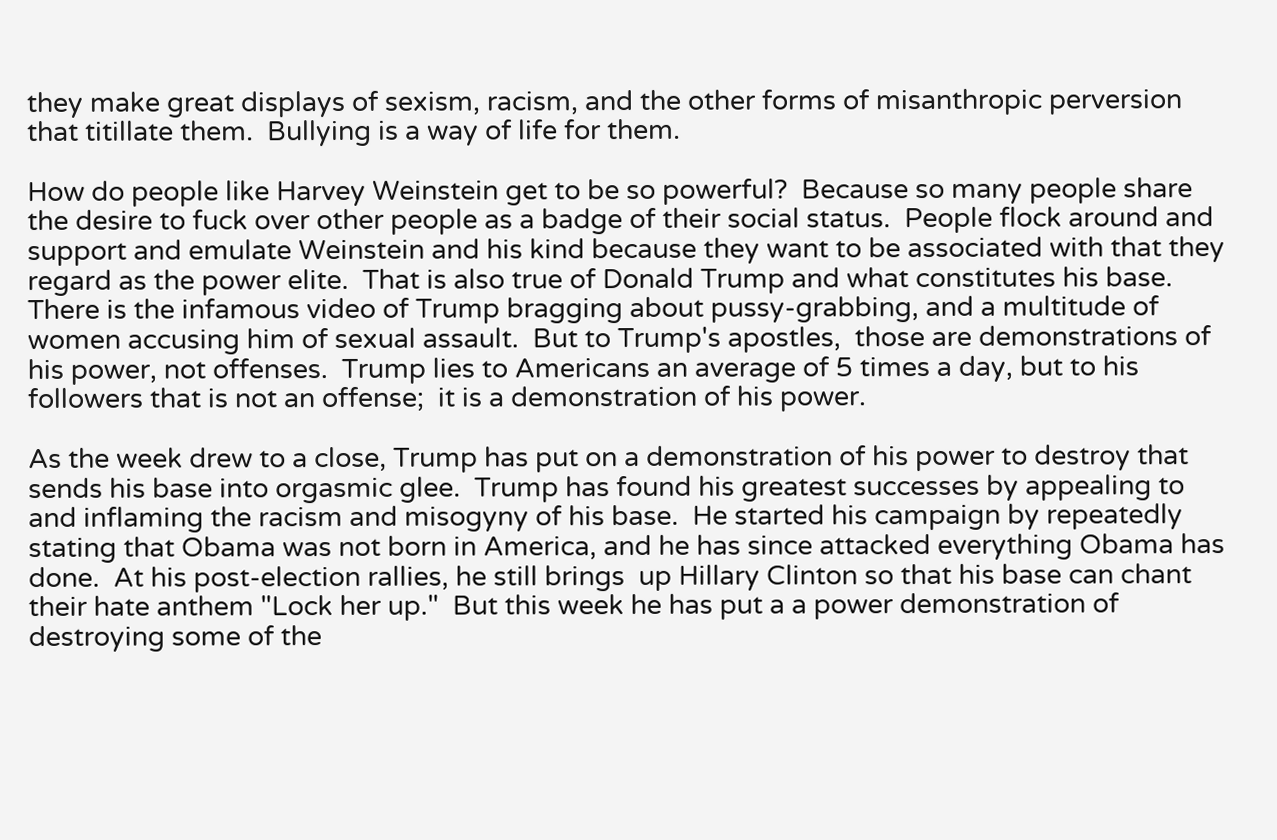they make great displays of sexism, racism, and the other forms of misanthropic perversion that titillate them.  Bullying is a way of life for them.

How do people like Harvey Weinstein get to be so powerful?  Because so many people share the desire to fuck over other people as a badge of their social status.  People flock around and support and emulate Weinstein and his kind because they want to be associated with that they regard as the power elite.  That is also true of Donald Trump and what constitutes his base.  There is the infamous video of Trump bragging about pussy-grabbing, and a multitude of women accusing him of sexual assault.  But to Trump's apostles,  those are demonstrations of his power, not offenses.  Trump lies to Americans an average of 5 times a day, but to his followers that is not an offense;  it is a demonstration of his power.

As the week drew to a close, Trump has put on a demonstration of his power to destroy that sends his base into orgasmic glee.  Trump has found his greatest successes by appealing to and inflaming the racism and misogyny of his base.  He started his campaign by repeatedly stating that Obama was not born in America, and he has since attacked everything Obama has done.  At his post-election rallies, he still brings  up Hillary Clinton so that his base can chant their hate anthem "Lock her up."  But this week he has put a a power demonstration of destroying some of the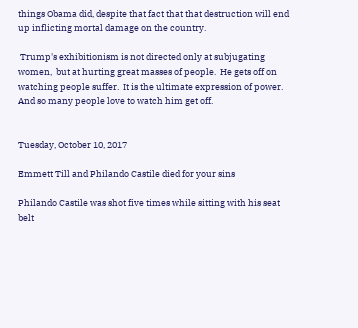things Obama did, despite that fact that that destruction will end up inflicting mortal damage on the country.

 Trump's exhibitionism is not directed only at subjugating women,  but at hurting great masses of people.  He gets off on watching people suffer.  It is the ultimate expression of power.  And so many people love to watch him get off.


Tuesday, October 10, 2017

Emmett Till and Philando Castile died for your sins

Philando Castile was shot five times while sitting with his seat belt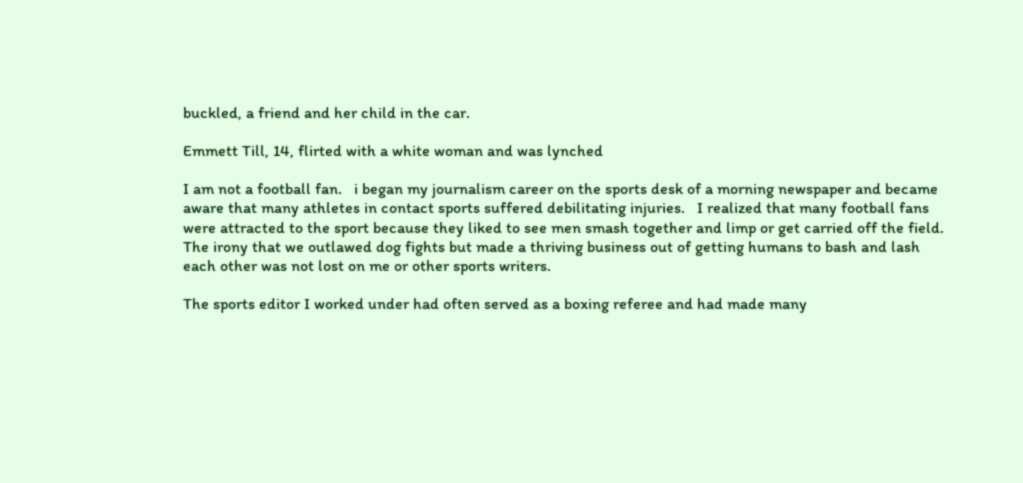buckled, a friend and her child in the car.

Emmett Till, 14, flirted with a white woman and was lynched

I am not a football fan.   i began my journalism career on the sports desk of a morning newspaper and became aware that many athletes in contact sports suffered debilitating injuries.   I realized that many football fans were attracted to the sport because they liked to see men smash together and limp or get carried off the field.  The irony that we outlawed dog fights but made a thriving business out of getting humans to bash and lash each other was not lost on me or other sports writers.

The sports editor I worked under had often served as a boxing referee and had made many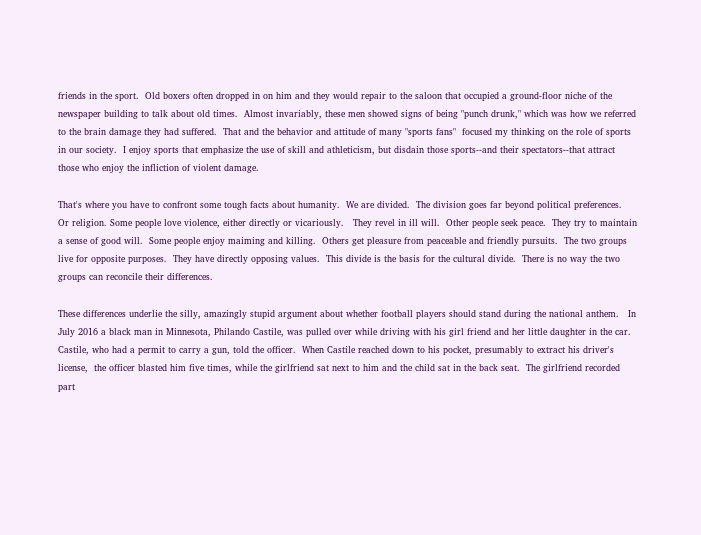friends in the sport.  Old boxers often dropped in on him and they would repair to the saloon that occupied a ground-floor niche of the newspaper building to talk about old times.  Almost invariably, these men showed signs of being "punch drunk," which was how we referred to the brain damage they had suffered.  That and the behavior and attitude of many "sports fans"  focused my thinking on the role of sports in our society.  I enjoy sports that emphasize the use of skill and athleticism, but disdain those sports--and their spectators--that attract those who enjoy the infliction of violent damage.

That's where you have to confront some tough facts about humanity.  We are divided.  The division goes far beyond political preferences.  Or religion. Some people love violence, either directly or vicariously.   They revel in ill will.  Other people seek peace.  They try to maintain a sense of good will.  Some people enjoy maiming and killing.  Others get pleasure from peaceable and friendly pursuits.  The two groups live for opposite purposes.  They have directly opposing values.  This divide is the basis for the cultural divide.  There is no way the two groups can reconcile their differences.

These differences underlie the silly, amazingly stupid argument about whether football players should stand during the national anthem.   In July 2016 a black man in Minnesota, Philando Castile, was pulled over while driving with his girl friend and her little daughter in the car.  Castile, who had a permit to carry a gun, told the officer.  When Castile reached down to his pocket, presumably to extract his driver's license,  the officer blasted him five times, while the girlfriend sat next to him and the child sat in the back seat.  The girlfriend recorded part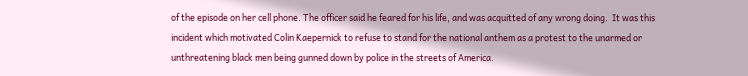of the episode on her cell phone. The officer said he feared for his life, and was acquitted of any wrong doing.  It was this incident which motivated Colin Kaepernick to refuse to stand for the national anthem as a protest to the unarmed or unthreatening black men being gunned down by police in the streets of America.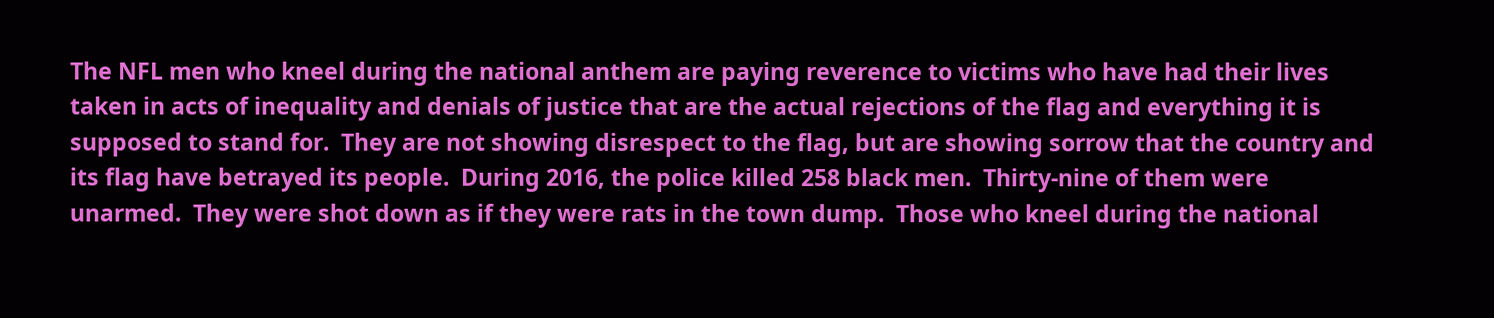The NFL men who kneel during the national anthem are paying reverence to victims who have had their lives taken in acts of inequality and denials of justice that are the actual rejections of the flag and everything it is supposed to stand for.  They are not showing disrespect to the flag, but are showing sorrow that the country and its flag have betrayed its people.  During 2016, the police killed 258 black men.  Thirty-nine of them were unarmed.  They were shot down as if they were rats in the town dump.  Those who kneel during the national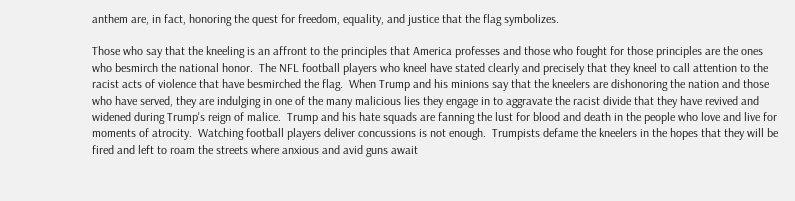anthem are, in fact, honoring the quest for freedom, equality, and justice that the flag symbolizes.

Those who say that the kneeling is an affront to the principles that America professes and those who fought for those principles are the ones who besmirch the national honor.  The NFL football players who kneel have stated clearly and precisely that they kneel to call attention to the racist acts of violence that have besmirched the flag.  When Trump and his minions say that the kneelers are dishonoring the nation and those who have served, they are indulging in one of the many malicious lies they engage in to aggravate the racist divide that they have revived and widened during Trump's reign of malice.  Trump and his hate squads are fanning the lust for blood and death in the people who love and live for moments of atrocity.  Watching football players deliver concussions is not enough.  Trumpists defame the kneelers in the hopes that they will be fired and left to roam the streets where anxious and avid guns await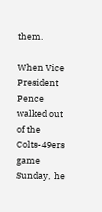them.

When Vice President Pence walked out of the Colts-49ers game Sunday,  he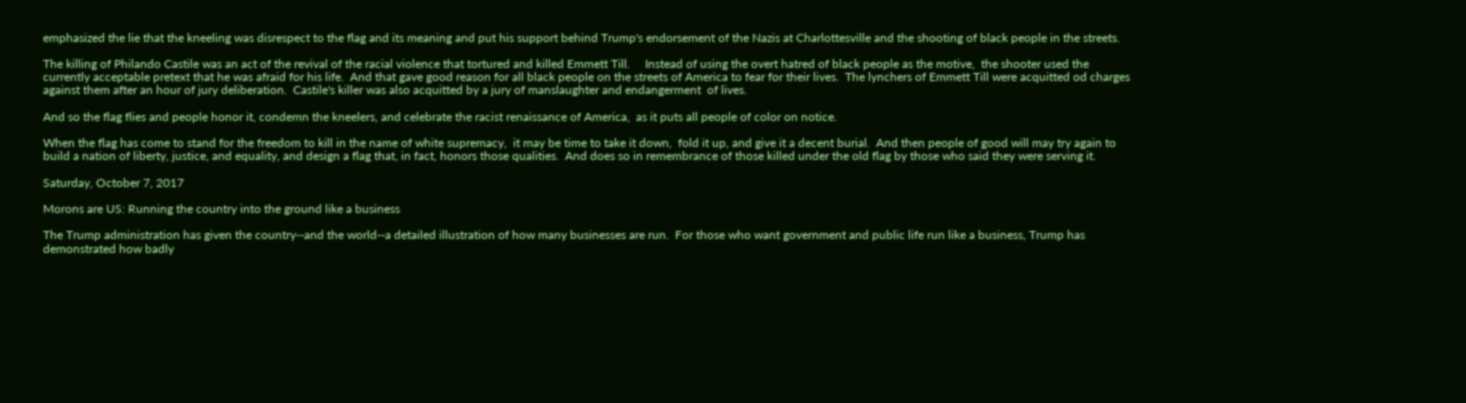emphasized the lie that the kneeling was disrespect to the flag and its meaning and put his support behind Trump's endorsement of the Nazis at Charlottesville and the shooting of black people in the streets.

The killing of Philando Castile was an act of the revival of the racial violence that tortured and killed Emmett Till.     Instead of using the overt hatred of black people as the motive,  the shooter used the currently acceptable pretext that he was afraid for his life.  And that gave good reason for all black people on the streets of America to fear for their lives.  The lynchers of Emmett Till were acquitted od charges against them after an hour of jury deliberation.  Castile's killer was also acquitted by a jury of manslaughter and endangerment  of lives.

And so the flag flies and people honor it, condemn the kneelers, and celebrate the racist renaissance of America,  as it puts all people of color on notice.

When the flag has come to stand for the freedom to kill in the name of white supremacy,  it may be time to take it down,  fold it up, and give it a decent burial.  And then people of good will may try again to build a nation of liberty, justice, and equality, and design a flag that, in fact, honors those qualities.  And does so in remembrance of those killed under the old flag by those who said they were serving it.

Saturday, October 7, 2017

Morons are US: Running the country into the ground like a business

The Trump administration has given the country--and the world--a detailed illustration of how many businesses are run.  For those who want government and public life run like a business, Trump has demonstrated how badly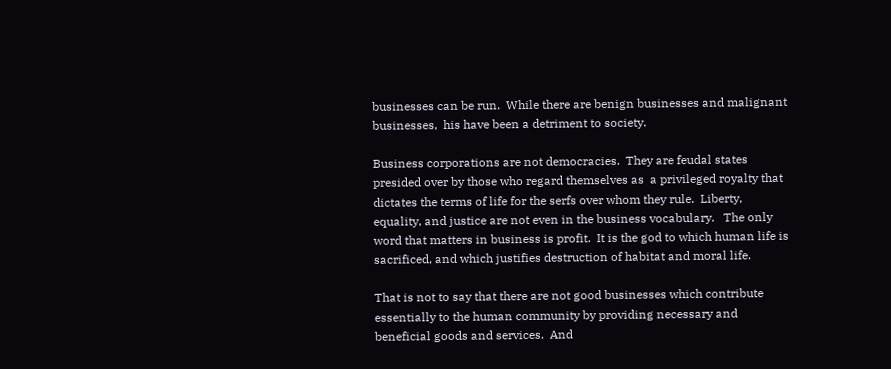businesses can be run.  While there are benign businesses and malignant businesses,  his have been a detriment to society.

Business corporations are not democracies.  They are feudal states presided over by those who regard themselves as  a privileged royalty that dictates the terms of life for the serfs over whom they rule.  Liberty, equality, and justice are not even in the business vocabulary.   The only word that matters in business is profit.  It is the god to which human life is sacrificed, and which justifies destruction of habitat and moral life.

That is not to say that there are not good businesses which contribute essentially to the human community by providing necessary and beneficial goods and services.  And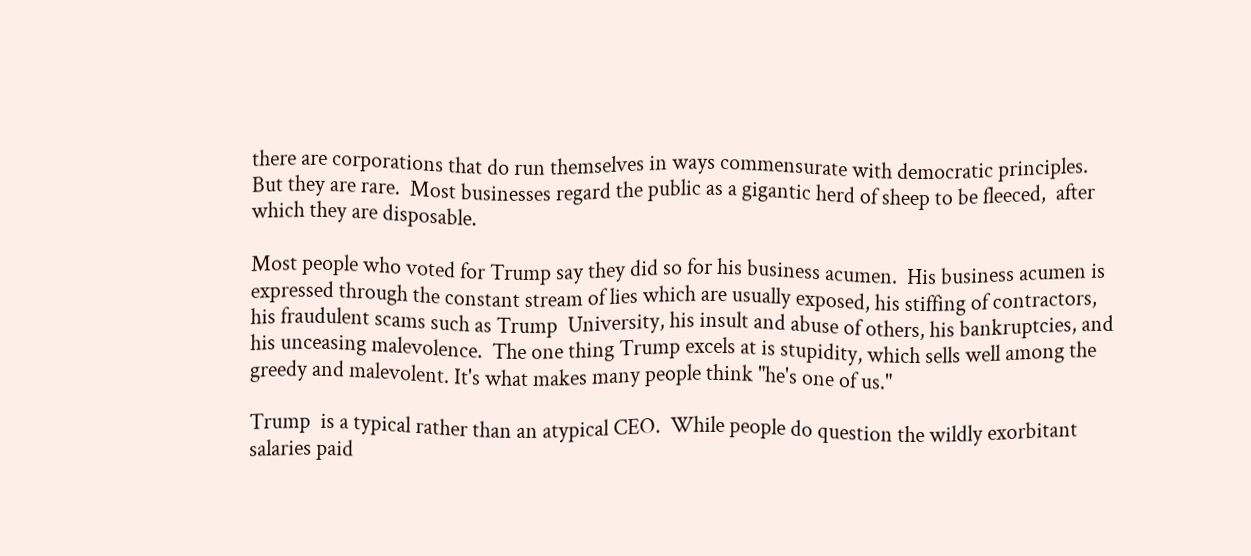there are corporations that do run themselves in ways commensurate with democratic principles.  But they are rare.  Most businesses regard the public as a gigantic herd of sheep to be fleeced,  after which they are disposable.

Most people who voted for Trump say they did so for his business acumen.  His business acumen is expressed through the constant stream of lies which are usually exposed, his stiffing of contractors,  his fraudulent scams such as Trump  University, his insult and abuse of others, his bankruptcies, and his unceasing malevolence.  The one thing Trump excels at is stupidity, which sells well among the greedy and malevolent. It's what makes many people think "he's one of us."

Trump  is a typical rather than an atypical CEO.  While people do question the wildly exorbitant salaries paid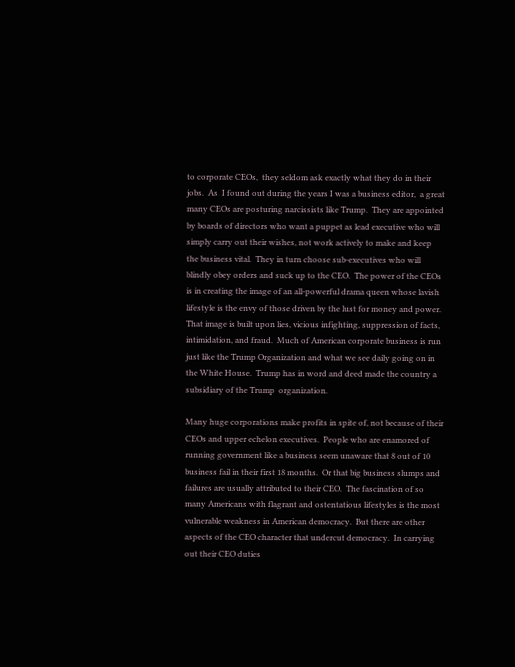to corporate CEOs,  they seldom ask exactly what they do in their jobs.  As  I found out during the years I was a business editor,  a great many CEOs are posturing narcissists like Trump.  They are appointed by boards of directors who want a puppet as lead executive who will simply carry out their wishes, not work actively to make and keep the business vital.  They in turn choose sub-executives who will blindly obey orders and suck up to the CEO.  The power of the CEOs is in creating the image of an all-powerful drama queen whose lavish lifestyle is the envy of those driven by the lust for money and power.  That image is built upon lies, vicious infighting, suppression of facts, intimidation, and fraud.  Much of American corporate business is run just like the Trump Organization and what we see daily going on in the White House.  Trump has in word and deed made the country a subsidiary of the Trump  organization.

Many huge corporations make profits in spite of, not because of their CEOs and upper echelon executives.  People who are enamored of running government like a business seem unaware that 8 out of 10 business fail in their first 18 months.  Or that big business slumps and failures are usually attributed to their CEO.  The fascination of so many Americans with flagrant and ostentatious lifestyles is the most vulnerable weakness in American democracy.  But there are other aspects of the CEO character that undercut democracy.  In carrying out their CEO duties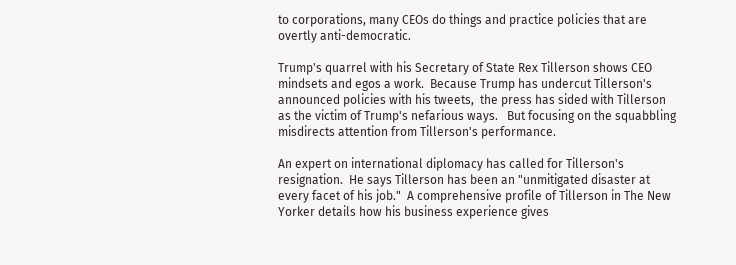to corporations, many CEOs do things and practice policies that are overtly anti-democratic.

Trump's quarrel with his Secretary of State Rex Tillerson shows CEO mindsets and egos a work.  Because Trump has undercut Tillerson's announced policies with his tweets,  the press has sided with Tillerson as the victim of Trump's nefarious ways.   But focusing on the squabbling misdirects attention from Tillerson's performance.

An expert on international diplomacy has called for Tillerson's resignation.  He says Tillerson has been an "unmitigated disaster at every facet of his job."  A comprehensive profile of Tillerson in The New Yorker details how his business experience gives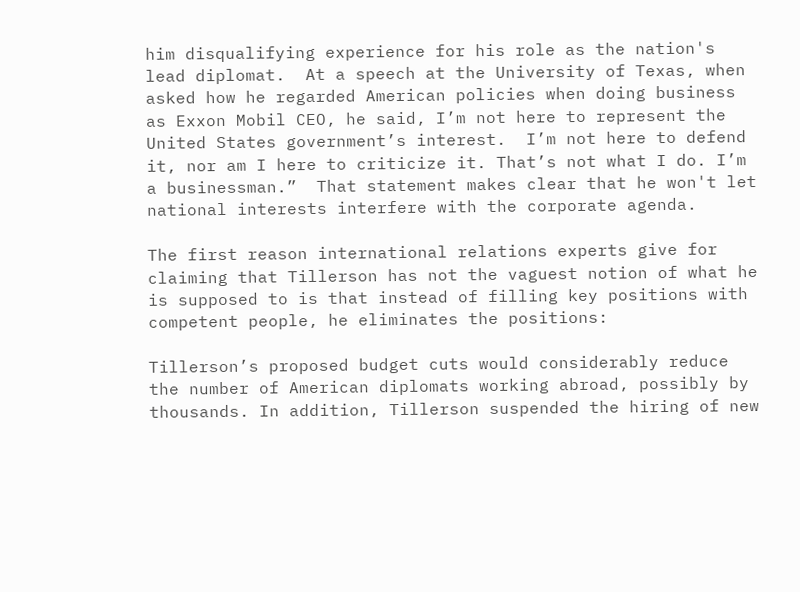him disqualifying experience for his role as the nation's lead diplomat.  At a speech at the University of Texas, when asked how he regarded American policies when doing business as Exxon Mobil CEO, he said, I’m not here to represent the United States government’s interest.  I’m not here to defend it, nor am I here to criticize it. That’s not what I do. I’m a businessman.”  That statement makes clear that he won't let national interests interfere with the corporate agenda.

The first reason international relations experts give for claiming that Tillerson has not the vaguest notion of what he is supposed to is that instead of filling key positions with competent people, he eliminates the positions:

Tillerson’s proposed budget cuts would considerably reduce the number of American diplomats working abroad, possibly by thousands. In addition, Tillerson suspended the hiring of new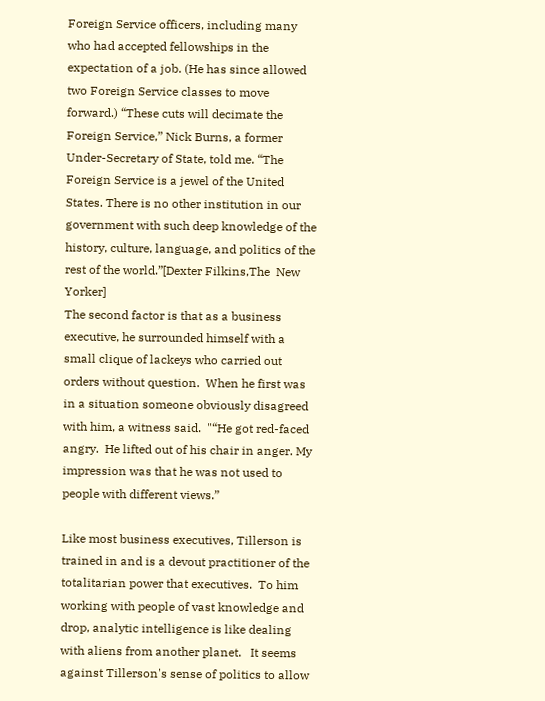Foreign Service officers, including many who had accepted fellowships in the expectation of a job. (He has since allowed two Foreign Service classes to move forward.) “These cuts will decimate the Foreign Service,” Nick Burns, a former Under-Secretary of State, told me. “The Foreign Service is a jewel of the United States. There is no other institution in our government with such deep knowledge of the history, culture, language, and politics of the rest of the world.”[Dexter Filkins,The  New Yorker]
The second factor is that as a business executive, he surrounded himself with a small clique of lackeys who carried out orders without question.  When he first was in a situation someone obviously disagreed with him, a witness said.  "“He got red-faced angry.  He lifted out of his chair in anger. My impression was that he was not used to people with different views.”

Like most business executives, Tillerson is trained in and is a devout practitioner of the totalitarian power that executives.  To him working with people of vast knowledge and drop, analytic intelligence is like dealing with aliens from another planet.   It seems  against Tillerson's sense of politics to allow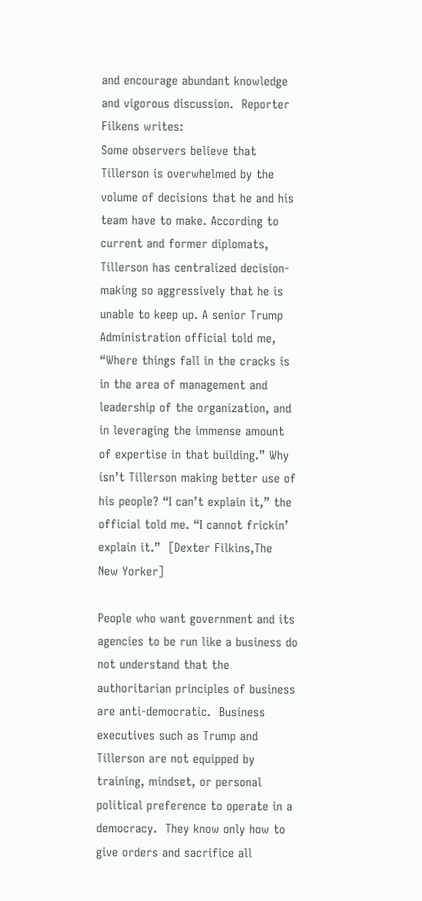and encourage abundant knowledge and vigorous discussion.  Reporter Filkens writes:
Some observers believe that Tillerson is overwhelmed by the volume of decisions that he and his team have to make. According to current and former diplomats, Tillerson has centralized decision-making so aggressively that he is unable to keep up. A senior Trump Administration official told me, “Where things fall in the cracks is in the area of management and leadership of the organization, and in leveraging the immense amount of expertise in that building.” Why isn’t Tillerson making better use of his people? “I can’t explain it,” the official told me. “I cannot frickin’ explain it.”  [Dexter Filkins,The  New Yorker]

People who want government and its agencies to be run like a business do not understand that the authoritarian principles of business are anti-democratic.  Business executives such as Trump and Tillerson are not equipped by training, mindset, or personal political preference to operate in a democracy.  They know only how to give orders and sacrifice all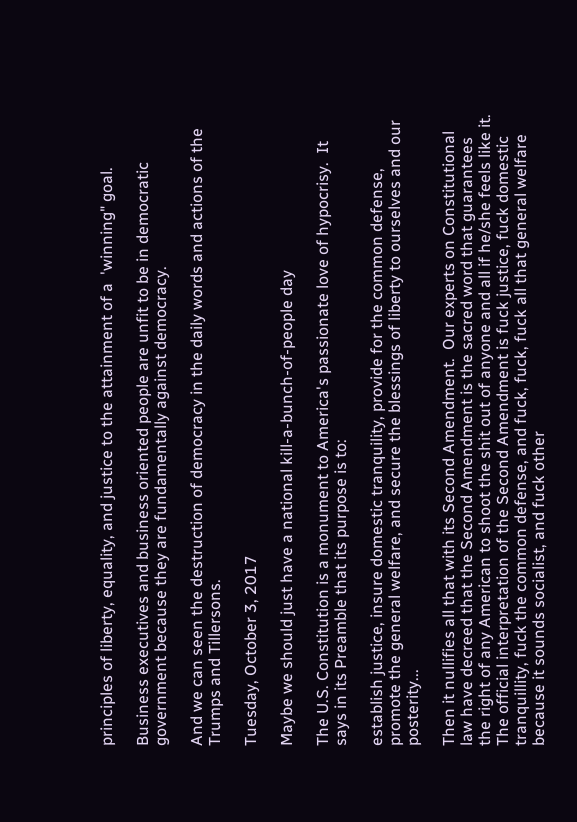principles of liberty, equality, and justice to the attainment of a  'winning" goal.

Business executives and business oriented people are unfit to be in democratic government because they are fundamentally against democracy.

And we can seen the destruction of democracy in the daily words and actions of the Trumps and Tillersons.

Tuesday, October 3, 2017

Maybe we should just have a national kill-a-bunch-of-people day

The U.S. Constitution is a monument to America's passionate love of hypocrisy.  It says in its Preamble that its purpose is to:

establish justice, insure domestic tranquility, provide for the common defense, promote the general welfare, and secure the blessings of liberty to ourselves and our posterity...

Then it nullifies all that with its Second Amendment.  Our experts on Constitutional law have decreed that the Second Amendment is the sacred word that guarantees the right of any American to shoot the shit out of anyone and all if he/she feels like it.  The official interpretation of the Second Amendment is fuck justice, fuck domestic tranquillity, fuck the common defense, and fuck, fuck, fuck all that general welfare because it sounds socialist, and fuck other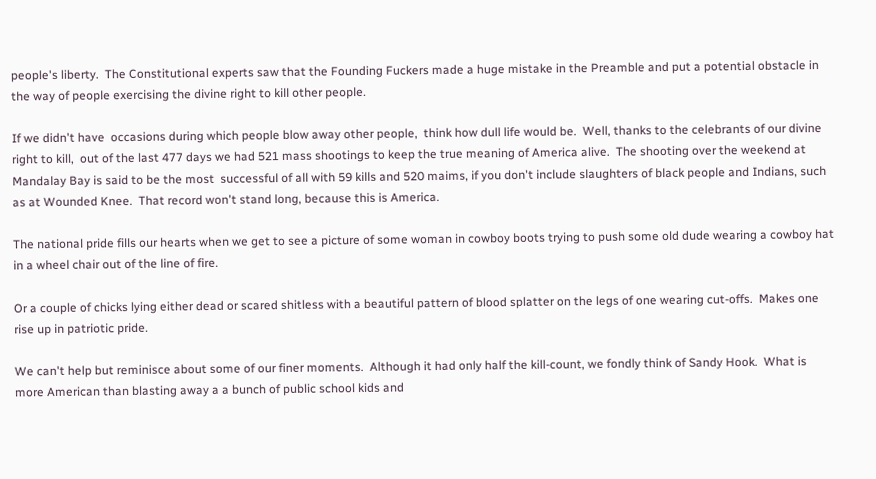people's liberty.  The Constitutional experts saw that the Founding Fuckers made a huge mistake in the Preamble and put a potential obstacle in the way of people exercising the divine right to kill other people.

If we didn't have  occasions during which people blow away other people,  think how dull life would be.  Well, thanks to the celebrants of our divine right to kill,  out of the last 477 days we had 521 mass shootings to keep the true meaning of America alive.  The shooting over the weekend at Mandalay Bay is said to be the most  successful of all with 59 kills and 520 maims, if you don't include slaughters of black people and Indians, such as at Wounded Knee.  That record won't stand long, because this is America.

The national pride fills our hearts when we get to see a picture of some woman in cowboy boots trying to push some old dude wearing a cowboy hat in a wheel chair out of the line of fire.

Or a couple of chicks lying either dead or scared shitless with a beautiful pattern of blood splatter on the legs of one wearing cut-offs.  Makes one rise up in patriotic pride.

We can't help but reminisce about some of our finer moments.  Although it had only half the kill-count, we fondly think of Sandy Hook.  What is more American than blasting away a a bunch of public school kids and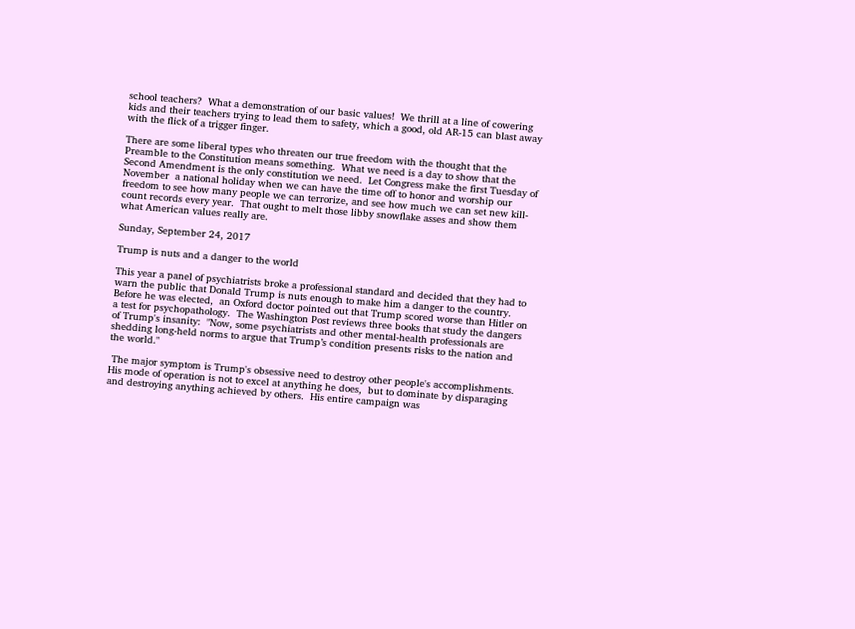school teachers?  What a demonstration of our basic values!  We thrill at a line of cowering kids and their teachers trying to lead them to safety, which a good, old AR-15 can blast away with the flick of a trigger finger.

There are some liberal types who threaten our true freedom with the thought that the Preamble to the Constitution means something.  What we need is a day to show that the Second Amendment is the only constitution we need.  Let Congress make the first Tuesday of November  a national holiday when we can have the time off to honor and worship our freedom to see how many people we can terrorize, and see how much we can set new kill-count records every year.  That ought to melt those libby snowflake asses and show them what American values really are.

Sunday, September 24, 2017

Trump is nuts and a danger to the world

This year a panel of psychiatrists broke a professional standard and decided that they had to warn the public that Donald Trump is nuts enough to make him a danger to the country.  Before he was elected,  an Oxford doctor pointed out that Trump scored worse than Hitler on a test for psychopathology.  The Washington Post reviews three books that study the dangers of Trump's insanity:  "Now, some psychiatrists and other mental-health professionals are shedding long-held norms to argue that Trump’s condition presents risks to the nation and the world."

 The major symptom is Trump's obsessive need to destroy other people's accomplishments.  His mode of operation is not to excel at anything he does,  but to dominate by disparaging and destroying anything achieved by others.  His entire campaign was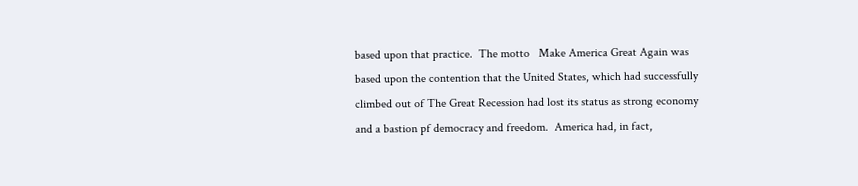based upon that practice.  The motto   Make America Great Again was based upon the contention that the United States, which had successfully climbed out of The Great Recession had lost its status as strong economy and a bastion pf democracy and freedom.  America had, in fact,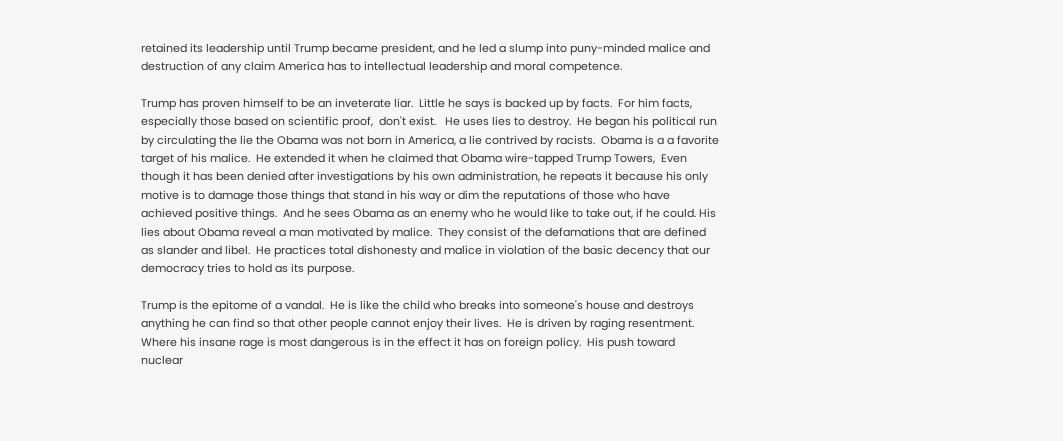retained its leadership until Trump became president, and he led a slump into puny-minded malice and destruction of any claim America has to intellectual leadership and moral competence.

Trump has proven himself to be an inveterate liar.  Little he says is backed up by facts.  For him facts, especially those based on scientific proof,  don't exist.   He uses lies to destroy.  He began his political run by circulating the lie the Obama was not born in America, a lie contrived by racists.  Obama is a a favorite target of his malice.  He extended it when he claimed that Obama wire-tapped Trump Towers,  Even though it has been denied after investigations by his own administration, he repeats it because his only motive is to damage those things that stand in his way or dim the reputations of those who have achieved positive things.  And he sees Obama as an enemy who he would like to take out, if he could. His lies about Obama reveal a man motivated by malice.  They consist of the defamations that are defined as slander and libel.  He practices total dishonesty and malice in violation of the basic decency that our democracy tries to hold as its purpose.

Trump is the epitome of a vandal.  He is like the child who breaks into someone's house and destroys anything he can find so that other people cannot enjoy their lives.  He is driven by raging resentment.   Where his insane rage is most dangerous is in the effect it has on foreign policy.  His push toward nuclear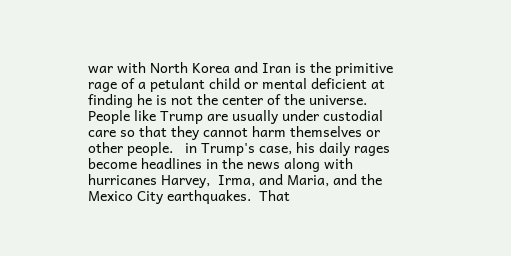war with North Korea and Iran is the primitive rage of a petulant child or mental deficient at finding he is not the center of the universe.  People like Trump are usually under custodial care so that they cannot harm themselves or other people.   in Trump's case, his daily rages become headlines in the news along with hurricanes Harvey,  Irma, and Maria, and the Mexico City earthquakes.  That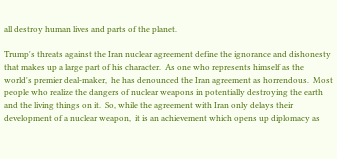all destroy human lives and parts of the planet.

Trump's threats against the Iran nuclear agreement define the ignorance and dishonesty that makes up a large part of his character.  As one who represents himself as the world's premier deal-maker,  he has denounced the Iran agreement as horrendous.  Most people who realize the dangers of nuclear weapons in potentially destroying the earth and the living things on it.  So, while the agreement with Iran only delays their development of a nuclear weapon,  it is an achievement which opens up diplomacy as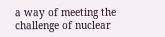a way of meeting the challenge of nuclear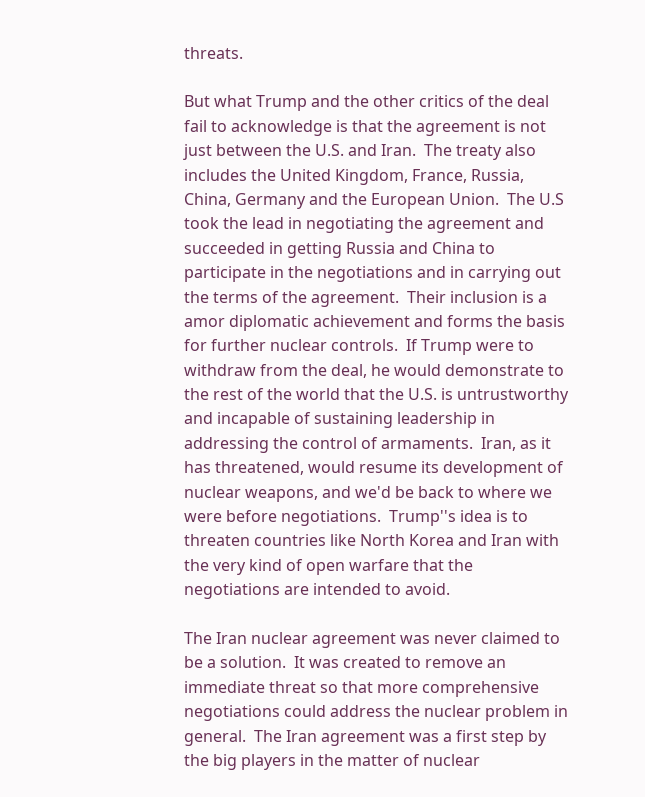threats.

But what Trump and the other critics of the deal fail to acknowledge is that the agreement is not just between the U.S. and Iran.  The treaty also includes the United Kingdom, France, Russia, China, Germany and the European Union.  The U.S took the lead in negotiating the agreement and succeeded in getting Russia and China to participate in the negotiations and in carrying out the terms of the agreement.  Their inclusion is a amor diplomatic achievement and forms the basis for further nuclear controls.  If Trump were to withdraw from the deal, he would demonstrate to the rest of the world that the U.S. is untrustworthy and incapable of sustaining leadership in addressing the control of armaments.  Iran, as it has threatened, would resume its development of nuclear weapons, and we'd be back to where we were before negotiations.  Trump''s idea is to threaten countries like North Korea and Iran with the very kind of open warfare that the negotiations are intended to avoid.

The Iran nuclear agreement was never claimed to be a solution.  It was created to remove an immediate threat so that more comprehensive negotiations could address the nuclear problem in general.  The Iran agreement was a first step by the big players in the matter of nuclear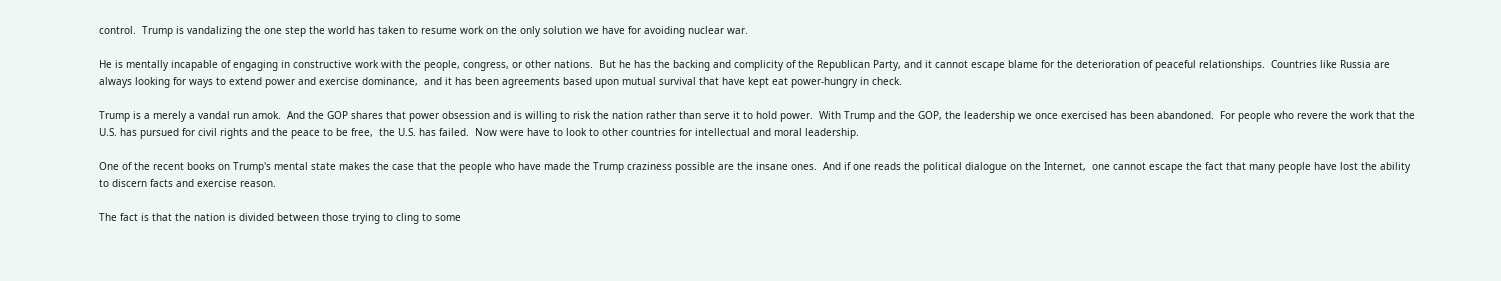control.  Trump is vandalizing the one step the world has taken to resume work on the only solution we have for avoiding nuclear war.

He is mentally incapable of engaging in constructive work with the people, congress, or other nations.  But he has the backing and complicity of the Republican Party, and it cannot escape blame for the deterioration of peaceful relationships.  Countries like Russia are always looking for ways to extend power and exercise dominance,  and it has been agreements based upon mutual survival that have kept eat power-hungry in check.

Trump is a merely a vandal run amok.  And the GOP shares that power obsession and is willing to risk the nation rather than serve it to hold power.  With Trump and the GOP, the leadership we once exercised has been abandoned.  For people who revere the work that the U.S. has pursued for civil rights and the peace to be free,  the U.S. has failed.  Now were have to look to other countries for intellectual and moral leadership.

One of the recent books on Trump's mental state makes the case that the people who have made the Trump craziness possible are the insane ones.  And if one reads the political dialogue on the Internet,  one cannot escape the fact that many people have lost the ability to discern facts and exercise reason.

The fact is that the nation is divided between those trying to cling to some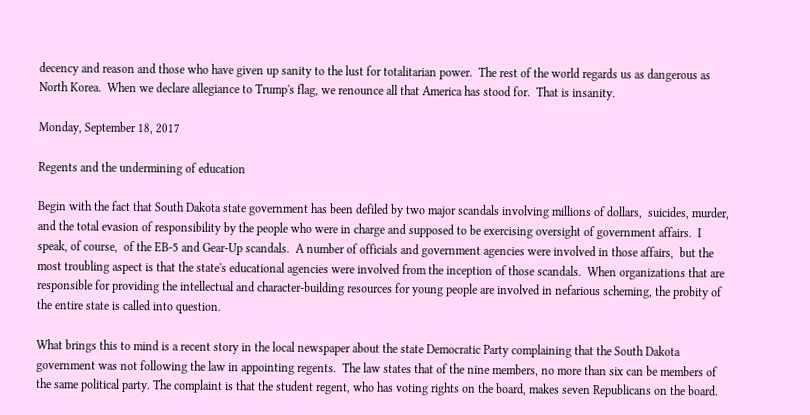decency and reason and those who have given up sanity to the lust for totalitarian power.  The rest of the world regards us as dangerous as North Korea.  When we declare allegiance to Trump's flag, we renounce all that America has stood for.  That is insanity.

Monday, September 18, 2017

Regents and the undermining of education

Begin with the fact that South Dakota state government has been defiled by two major scandals involving millions of dollars,  suicides, murder, and the total evasion of responsibility by the people who were in charge and supposed to be exercising oversight of government affairs.  I speak, of course,  of the EB-5 and Gear-Up scandals.  A number of officials and government agencies were involved in those affairs,  but the most troubling aspect is that the state's educational agencies were involved from the inception of those scandals.  When organizations that are responsible for providing the intellectual and character-building resources for young people are involved in nefarious scheming, the probity of the entire state is called into question.

What brings this to mind is a recent story in the local newspaper about the state Democratic Party complaining that the South Dakota government was not following the law in appointing regents.  The law states that of the nine members, no more than six can be members of the same political party. The complaint is that the student regent, who has voting rights on the board, makes seven Republicans on the board.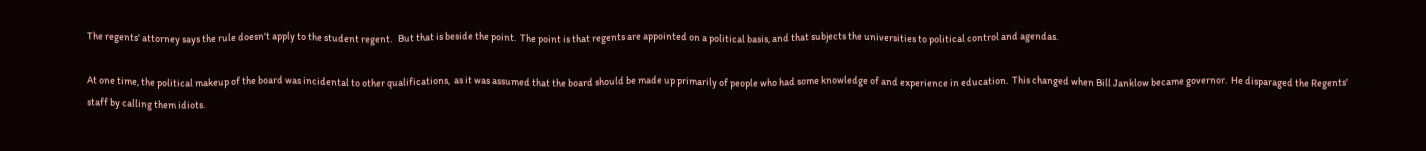The regents' attorney says the rule doesn't apply to the student regent.   But that is beside the point.  The point is that regents are appointed on a political basis, and that subjects the universities to political control and agendas.

At one time, the political makeup of the board was incidental to other qualifications,  as it was assumed that the board should be made up primarily of people who had some knowledge of and experience in education.  This changed when Bill Janklow became governor.  He disparaged the Regents' staff by calling them idiots.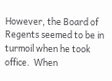However, the Board of Regents seemed to be in turmoil when he took office.  When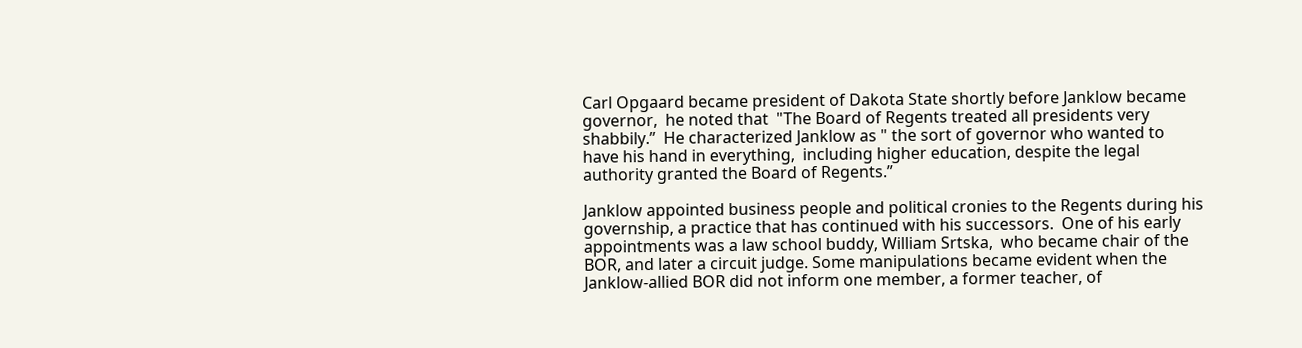Carl Opgaard became president of Dakota State shortly before Janklow became governor,  he noted that  "The Board of Regents treated all presidents very shabbily.”  He characterized Janklow as " the sort of governor who wanted to have his hand in everything,  including higher education, despite the legal authority granted the Board of Regents.”

Janklow appointed business people and political cronies to the Regents during his governship, a practice that has continued with his successors.  One of his early appointments was a law school buddy, William Srtska,  who became chair of the BOR, and later a circuit judge. Some manipulations became evident when the Janklow-allied BOR did not inform one member, a former teacher, of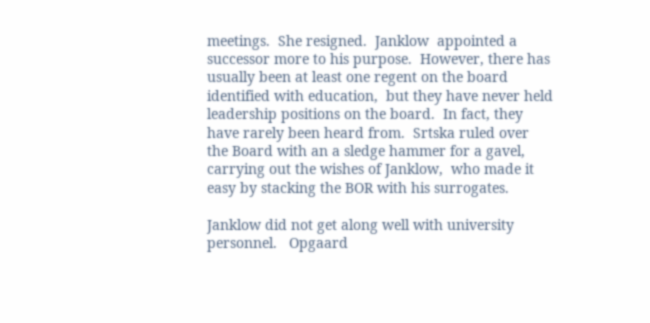meetings.  She resigned.  Janklow  appointed a successor more to his purpose.  However, there has usually been at least one regent on the board identified with education,  but they have never held leadership positions on the board.  In fact, they have rarely been heard from.  Srtska ruled over the Board with an a sledge hammer for a gavel, carrying out the wishes of Janklow,  who made it easy by stacking the BOR with his surrogates.

Janklow did not get along well with university personnel.   Opgaard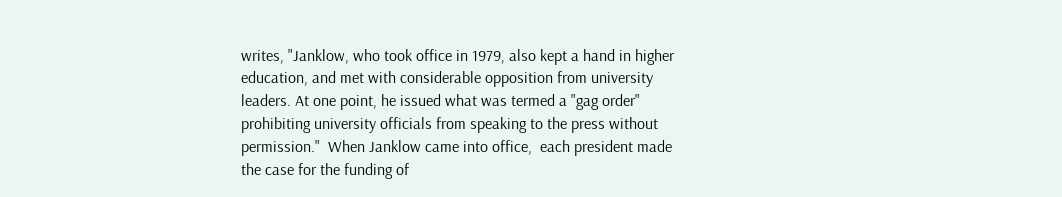writes, "Janklow, who took office in 1979, also kept a hand in higher education, and met with considerable opposition from university leaders. At one point, he issued what was termed a "gag order" prohibiting university officials from speaking to the press without permission."  When Janklow came into office,  each president made the case for the funding of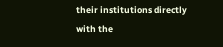their institutions directly with the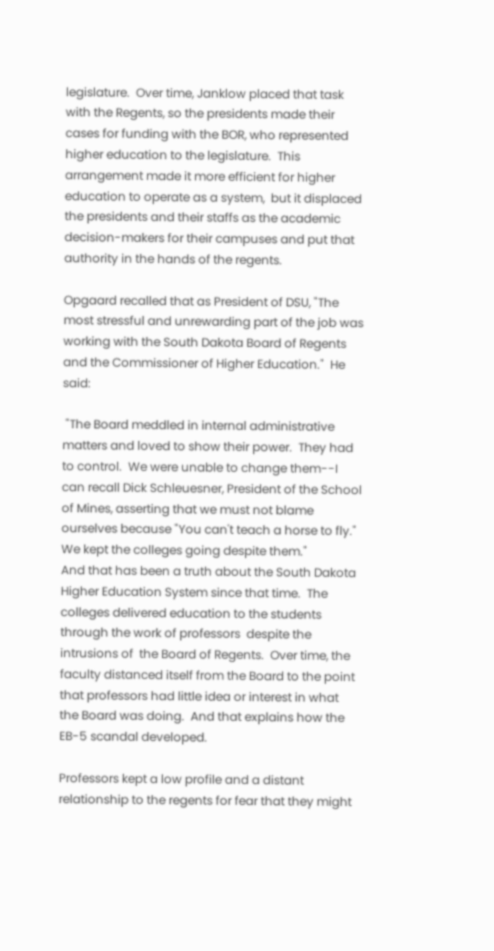legislature.  Over time, Janklow placed that task with the Regents, so the presidents made their cases for funding with the BOR, who represented higher education to the legislature.  This arrangement made it more efficient for higher education to operate as a system,  but it displaced the presidents and their staffs as the academic decision-makers for their campuses and put that authority in the hands of the regents.

Opgaard recalled that as President of DSU, "The most stressful and unrewarding part of the job was working with the South Dakota Board of Regents and the Commissioner of Higher Education."  He said:

 "The Board meddled in internal administrative matters and loved to show their power.  They had to control.  We were unable to change them--I can recall Dick Schleuesner, President of the School of Mines, asserting that we must not blame ourselves because "You can't teach a horse to fly."  We kept the colleges going despite them."
And that has been a truth about the South Dakota Higher Education System since that time.  The colleges delivered education to the students through the work of professors  despite the intrusions of  the Board of Regents.  Over time, the faculty distanced itself from the Board to the point that professors had little idea or interest in what the Board was doing.  And that explains how the EB-5 scandal developed.

Professors kept a low profile and a distant relationship to the regents for fear that they might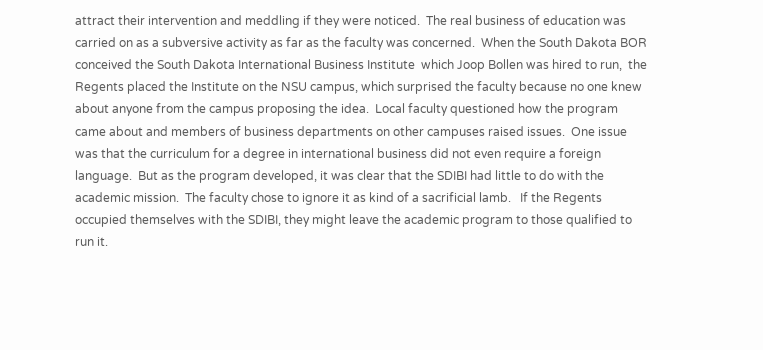attract their intervention and meddling if they were noticed.  The real business of education was carried on as a subversive activity as far as the faculty was concerned.  When the South Dakota BOR conceived the South Dakota International Business Institute  which Joop Bollen was hired to run,  the Regents placed the Institute on the NSU campus, which surprised the faculty because no one knew about anyone from the campus proposing the idea.  Local faculty questioned how the program came about and members of business departments on other campuses raised issues.  One issue was that the curriculum for a degree in international business did not even require a foreign language.  But as the program developed, it was clear that the SDIBI had little to do with the academic mission.  The faculty chose to ignore it as kind of a sacrificial lamb.   If the Regents occupied themselves with the SDIBI, they might leave the academic program to those qualified to run it.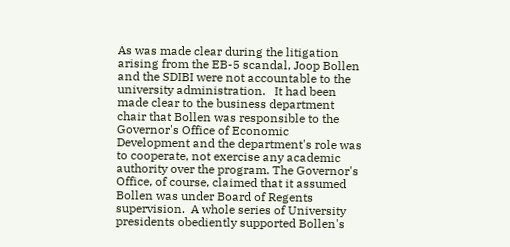As was made clear during the litigation arising from the EB-5 scandal, Joop Bollen and the SDIBI were not accountable to the university administration.   It had been made clear to the business department chair that Bollen was responsible to the Governor's Office of Economic Development and the department's role was to cooperate, not exercise any academic authority over the program. The Governor's Office, of course, claimed that it assumed Bollen was under Board of Regents supervision.  A whole series of University presidents obediently supported Bollen's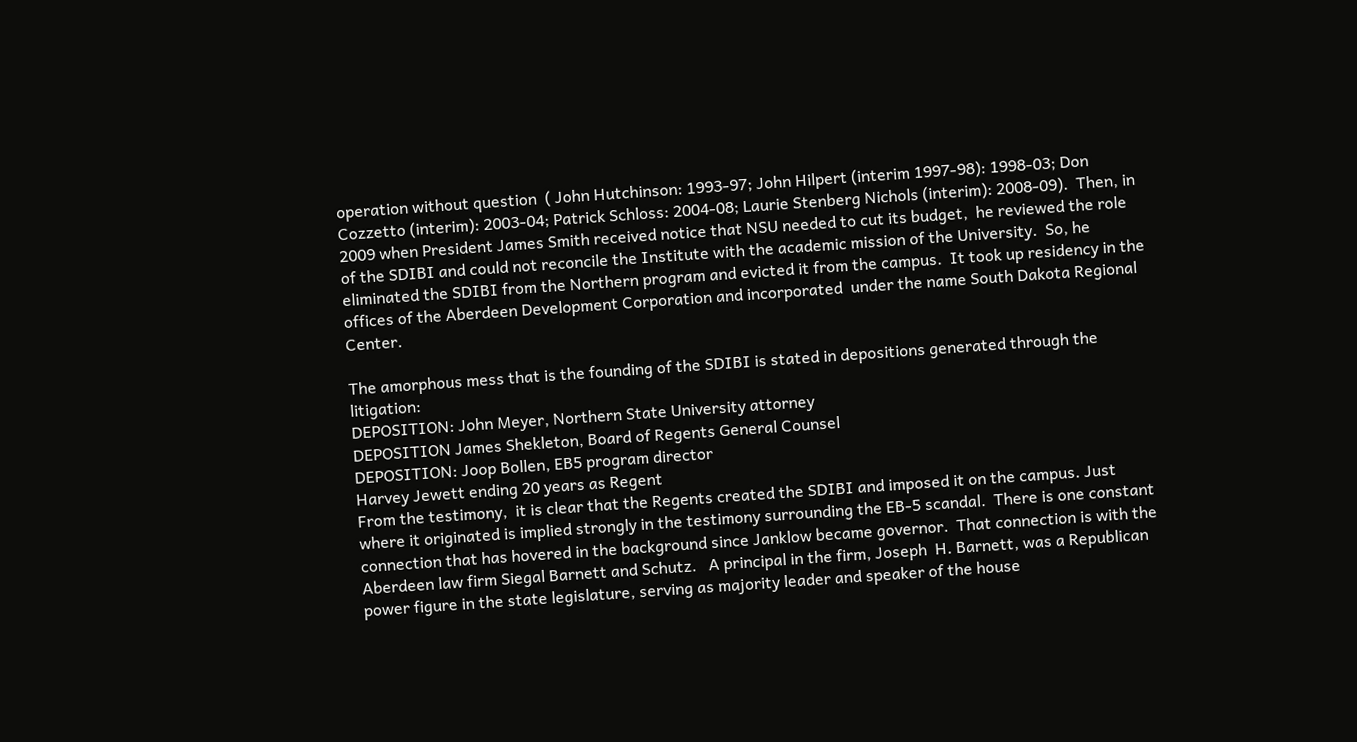operation without question  ( John Hutchinson: 1993-97; John Hilpert (interim 1997-98): 1998-03; Don Cozzetto (interim): 2003-04; Patrick Schloss: 2004-08; Laurie Stenberg Nichols (interim): 2008-09).  Then, in 2009 when President James Smith received notice that NSU needed to cut its budget,  he reviewed the role of the SDIBI and could not reconcile the Institute with the academic mission of the University.  So, he eliminated the SDIBI from the Northern program and evicted it from the campus.  It took up residency in the offices of the Aberdeen Development Corporation and incorporated  under the name South Dakota Regional Center.

The amorphous mess that is the founding of the SDIBI is stated in depositions generated through the litigation:
DEPOSITION: John Meyer, Northern State University attorney
DEPOSITION James Shekleton, Board of Regents General Counsel
DEPOSITION: Joop Bollen, EB5 program director
Harvey Jewett ending 20 years as Regent
From the testimony,  it is clear that the Regents created the SDIBI and imposed it on the campus. Just where it originated is implied strongly in the testimony surrounding the EB-5 scandal.  There is one constant connection that has hovered in the background since Janklow became governor.  That connection is with the Aberdeen law firm Siegal Barnett and Schutz.   A principal in the firm, Joseph  H. Barnett, was a Republican power figure in the state legislature, serving as majority leader and speaker of the house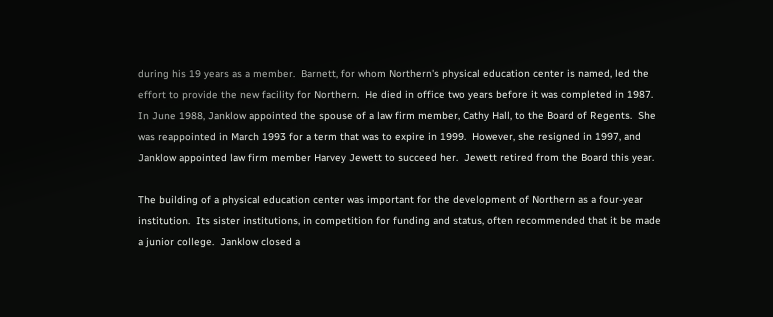during his 19 years as a member.  Barnett, for whom Northern's physical education center is named, led the effort to provide the new facility for Northern.  He died in office two years before it was completed in 1987.  In June 1988, Janklow appointed the spouse of a law firm member, Cathy Hall, to the Board of Regents.  She was reappointed in March 1993 for a term that was to expire in 1999.  However, she resigned in 1997, and Janklow appointed law firm member Harvey Jewett to succeed her.  Jewett retired from the Board this year.

The building of a physical education center was important for the development of Northern as a four-year institution.  Its sister institutions, in competition for funding and status, often recommended that it be made a junior college.  Janklow closed a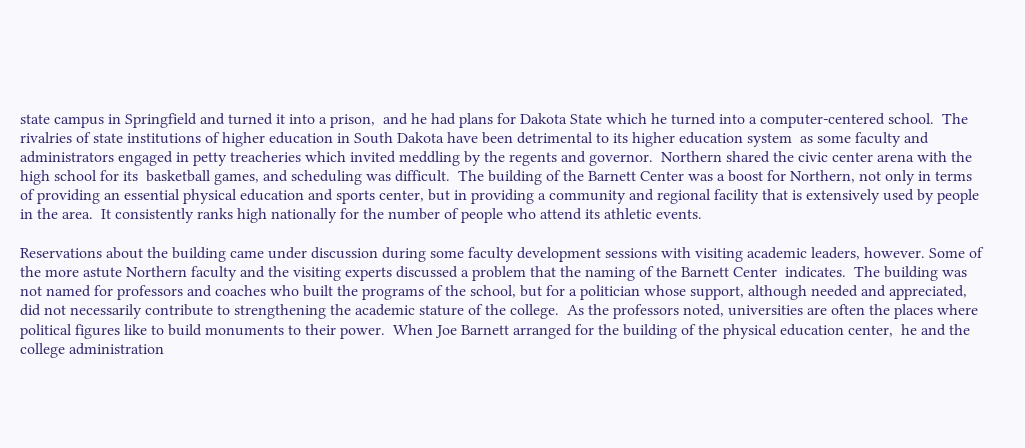state campus in Springfield and turned it into a prison,  and he had plans for Dakota State which he turned into a computer-centered school.  The rivalries of state institutions of higher education in South Dakota have been detrimental to its higher education system  as some faculty and administrators engaged in petty treacheries which invited meddling by the regents and governor.  Northern shared the civic center arena with the high school for its  basketball games, and scheduling was difficult.  The building of the Barnett Center was a boost for Northern, not only in terms of providing an essential physical education and sports center, but in providing a community and regional facility that is extensively used by people in the area.  It consistently ranks high nationally for the number of people who attend its athletic events.

Reservations about the building came under discussion during some faculty development sessions with visiting academic leaders, however. Some of the more astute Northern faculty and the visiting experts discussed a problem that the naming of the Barnett Center  indicates.  The building was not named for professors and coaches who built the programs of the school, but for a politician whose support, although needed and appreciated, did not necessarily contribute to strengthening the academic stature of the college.  As the professors noted, universities are often the places where political figures like to build monuments to their power.  When Joe Barnett arranged for the building of the physical education center,  he and the college administration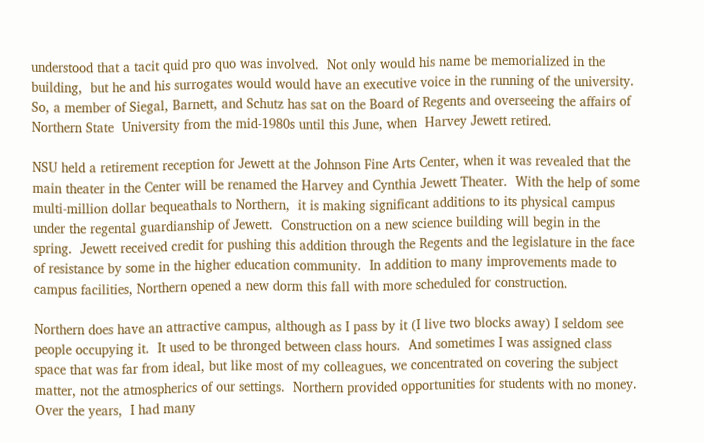understood that a tacit quid pro quo was involved.  Not only would his name be memorialized in the building,  but he and his surrogates would would have an executive voice in the running of the university.  So, a member of Siegal, Barnett, and Schutz has sat on the Board of Regents and overseeing the affairs of Northern State  University from the mid-1980s until this June, when  Harvey Jewett retired.

NSU held a retirement reception for Jewett at the Johnson Fine Arts Center, when it was revealed that the main theater in the Center will be renamed the Harvey and Cynthia Jewett Theater.  With the help of some multi-million dollar bequeathals to Northern,  it is making significant additions to its physical campus under the regental guardianship of Jewett.  Construction on a new science building will begin in the spring.  Jewett received credit for pushing this addition through the Regents and the legislature in the face of resistance by some in the higher education community.  In addition to many improvements made to campus facilities, Northern opened a new dorm this fall with more scheduled for construction.

Northern does have an attractive campus, although as I pass by it (I live two blocks away) I seldom see people occupying it.  It used to be thronged between class hours.  And sometimes I was assigned class space that was far from ideal, but like most of my colleagues, we concentrated on covering the subject matter, not the atmospherics of our settings.  Northern provided opportunities for students with no money.  Over the years,  I had many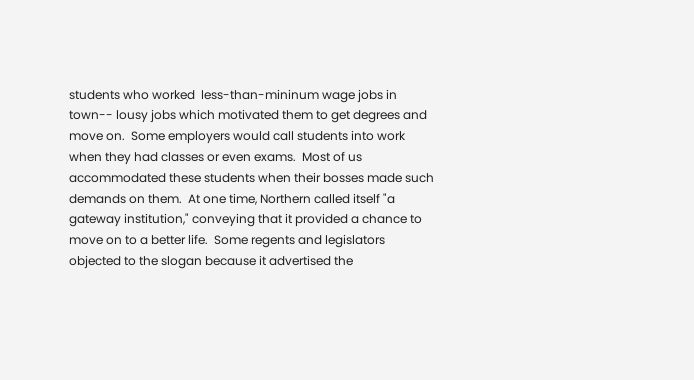students who worked  less-than-mininum wage jobs in town-- lousy jobs which motivated them to get degrees and move on.  Some employers would call students into work when they had classes or even exams.  Most of us accommodated these students when their bosses made such demands on them.  At one time, Northern called itself "a gateway institution," conveying that it provided a chance to move on to a better life.  Some regents and legislators objected to the slogan because it advertised the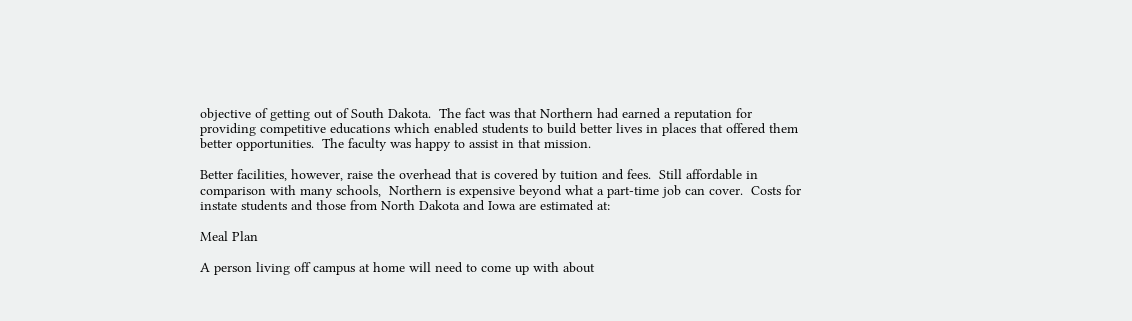objective of getting out of South Dakota.  The fact was that Northern had earned a reputation for providing competitive educations which enabled students to build better lives in places that offered them better opportunities.  The faculty was happy to assist in that mission.

Better facilities, however, raise the overhead that is covered by tuition and fees.  Still affordable in comparison with many schools,  Northern is expensive beyond what a part-time job can cover.  Costs for instate students and those from North Dakota and Iowa are estimated at:

Meal Plan

A person living off campus at home will need to come up with about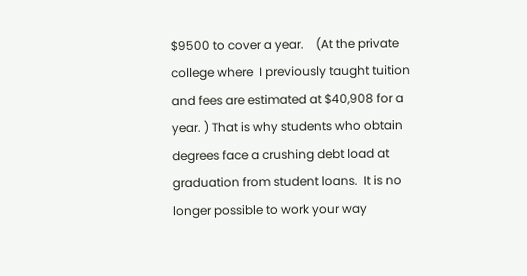$9500 to cover a year.    (At the private college where  I previously taught tuition and fees are estimated at $40,908 for a year. ) That is why students who obtain degrees face a crushing debt load at graduation from student loans.  It is no longer possible to work your way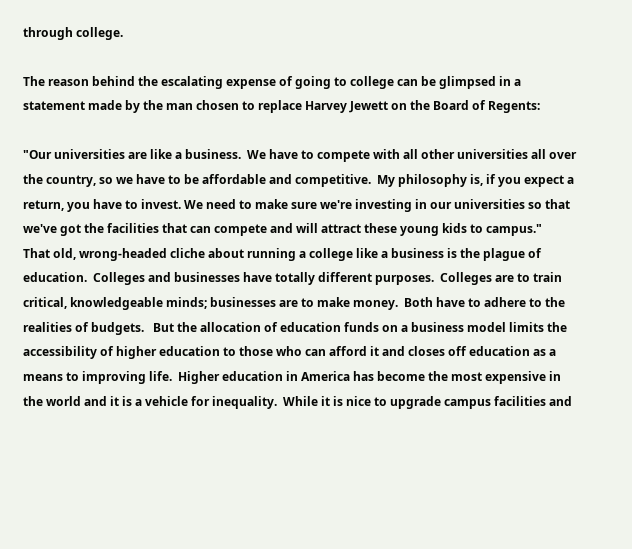through college.

The reason behind the escalating expense of going to college can be glimpsed in a statement made by the man chosen to replace Harvey Jewett on the Board of Regents:

"Our universities are like a business.  We have to compete with all other universities all over the country, so we have to be affordable and competitive.  My philosophy is, if you expect a return, you have to invest. We need to make sure we're investing in our universities so that we've got the facilities that can compete and will attract these young kids to campus."
That old, wrong-headed cliche about running a college like a business is the plague of education.  Colleges and businesses have totally different purposes.  Colleges are to train critical, knowledgeable minds; businesses are to make money.  Both have to adhere to the  realities of budgets.   But the allocation of education funds on a business model limits the accessibility of higher education to those who can afford it and closes off education as a means to improving life.  Higher education in America has become the most expensive in the world and it is a vehicle for inequality.  While it is nice to upgrade campus facilities and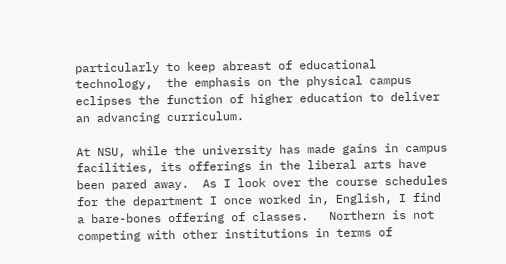particularly to keep abreast of educational technology,  the emphasis on the physical campus eclipses the function of higher education to deliver an advancing curriculum.

At NSU, while the university has made gains in campus facilities, its offerings in the liberal arts have been pared away.  As I look over the course schedules for the department I once worked in, English, I find a bare-bones offering of classes.   Northern is not competing with other institutions in terms of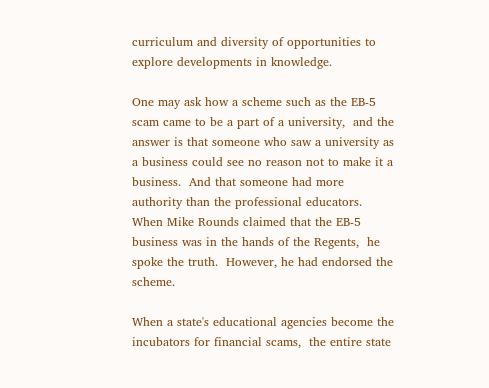curriculum and diversity of opportunities to explore developments in knowledge.

One may ask how a scheme such as the EB-5 scam came to be a part of a university,  and the answer is that someone who saw a university as a business could see no reason not to make it a business.  And that someone had more authority than the professional educators.  When Mike Rounds claimed that the EB-5 business was in the hands of the Regents,  he spoke the truth.  However, he had endorsed the scheme.

When a state's educational agencies become the incubators for financial scams,  the entire state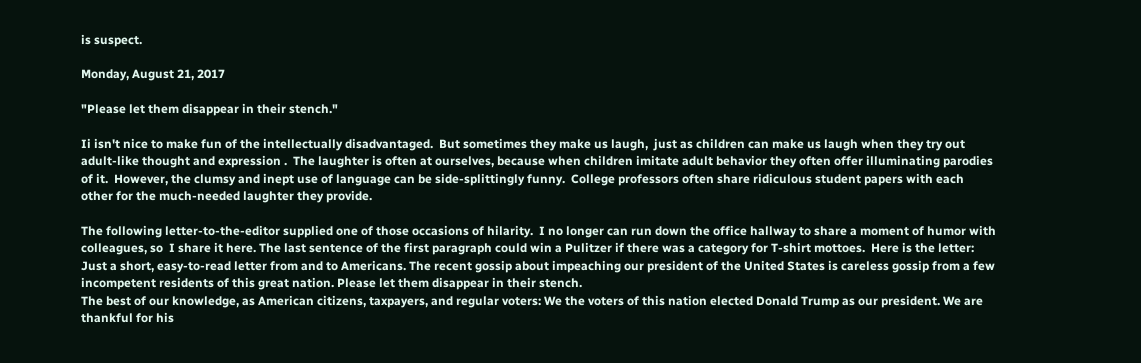is suspect.

Monday, August 21, 2017

"Please let them disappear in their stench."

Ii isn't nice to make fun of the intellectually disadvantaged.  But sometimes they make us laugh,  just as children can make us laugh when they try out adult-like thought and expression .  The laughter is often at ourselves, because when children imitate adult behavior they often offer illuminating parodies of it.  However, the clumsy and inept use of language can be side-splittingly funny.  College professors often share ridiculous student papers with each other for the much-needed laughter they provide.

The following letter-to-the-editor supplied one of those occasions of hilarity.  I no longer can run down the office hallway to share a moment of humor with colleagues, so  I share it here. The last sentence of the first paragraph could win a Pulitzer if there was a category for T-shirt mottoes.  Here is the letter:
Just a short, easy-to-read letter from and to Americans. The recent gossip about impeaching our president of the United States is careless gossip from a few incompetent residents of this great nation. Please let them disappear in their stench.
The best of our knowledge, as American citizens, taxpayers, and regular voters: We the voters of this nation elected Donald Trump as our president. We are thankful for his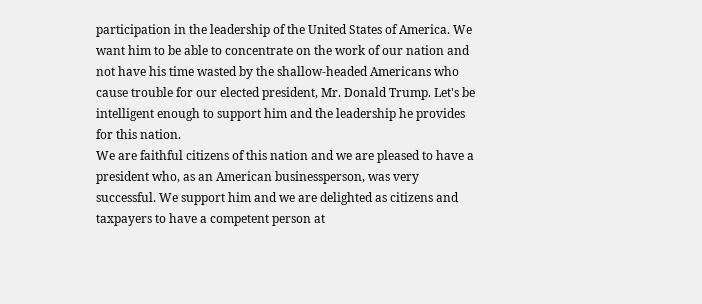participation in the leadership of the United States of America. We want him to be able to concentrate on the work of our nation and not have his time wasted by the shallow-headed Americans who cause trouble for our elected president, Mr. Donald Trump. Let's be intelligent enough to support him and the leadership he provides for this nation.
We are faithful citizens of this nation and we are pleased to have a president who, as an American businessperson, was very successful. We support him and we are delighted as citizens and taxpayers to have a competent person at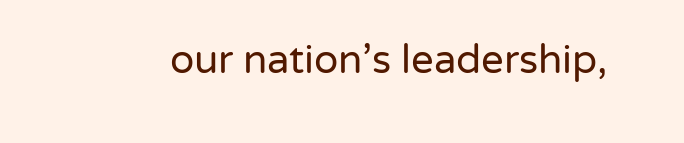our nation’s leadership,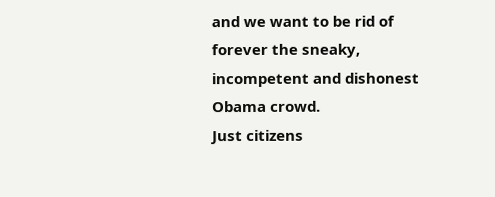and we want to be rid of forever the sneaky, incompetent and dishonest Obama crowd.
Just citizens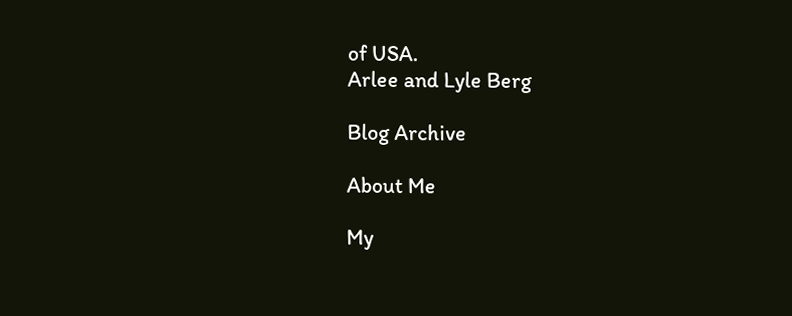of USA.
Arlee and Lyle Berg

Blog Archive

About Me

My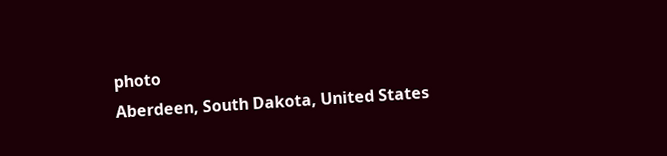photo
Aberdeen, South Dakota, United States